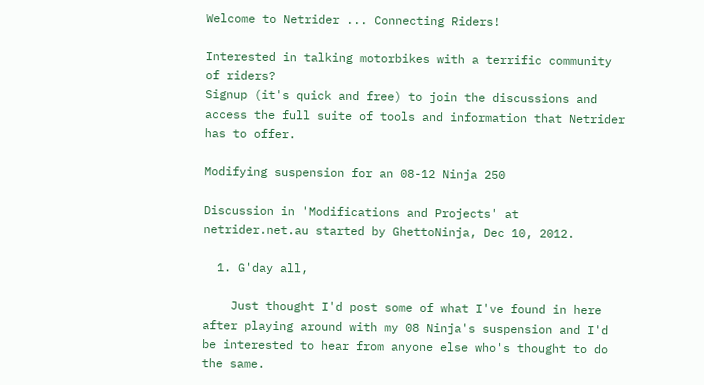Welcome to Netrider ... Connecting Riders!

Interested in talking motorbikes with a terrific community of riders?
Signup (it's quick and free) to join the discussions and access the full suite of tools and information that Netrider has to offer.

Modifying suspension for an 08-12 Ninja 250

Discussion in 'Modifications and Projects' at netrider.net.au started by GhettoNinja, Dec 10, 2012.

  1. G'day all,

    Just thought I'd post some of what I've found in here after playing around with my 08 Ninja's suspension and I'd be interested to hear from anyone else who's thought to do the same.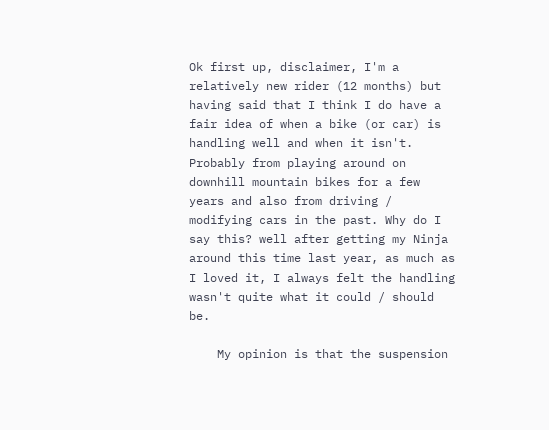Ok first up, disclaimer, I'm a relatively new rider (12 months) but having said that I think I do have a fair idea of when a bike (or car) is handling well and when it isn't. Probably from playing around on downhill mountain bikes for a few years and also from driving / modifying cars in the past. Why do I say this? well after getting my Ninja around this time last year, as much as I loved it, I always felt the handling wasn't quite what it could / should be.

    My opinion is that the suspension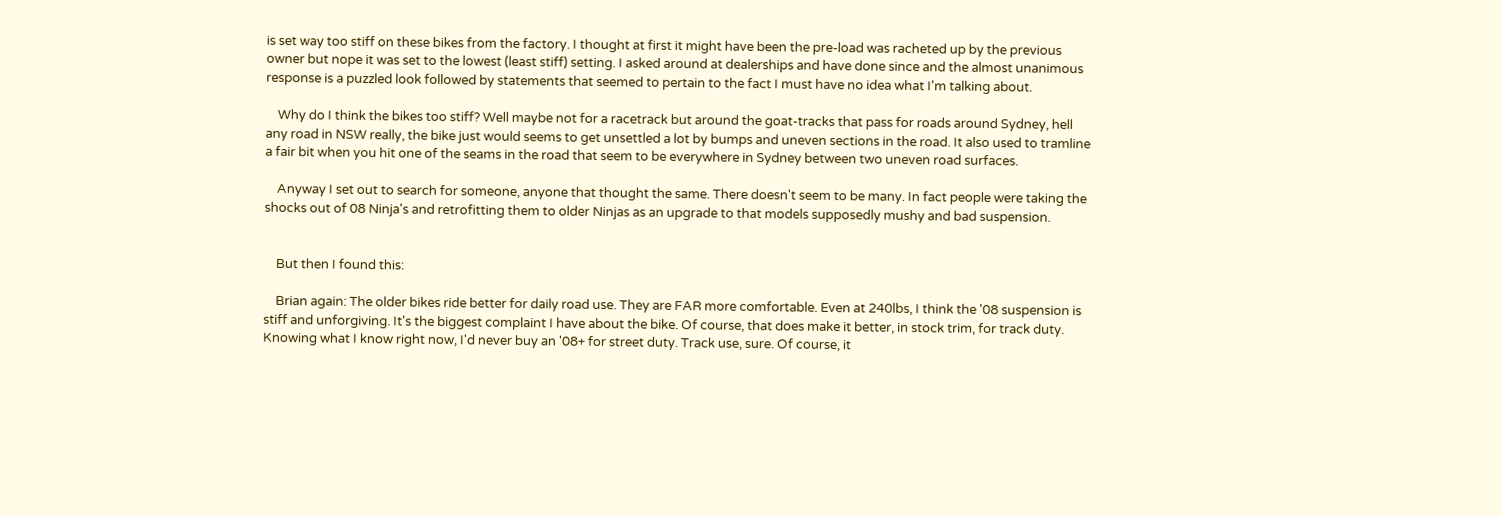is set way too stiff on these bikes from the factory. I thought at first it might have been the pre-load was racheted up by the previous owner but nope it was set to the lowest (least stiff) setting. I asked around at dealerships and have done since and the almost unanimous response is a puzzled look followed by statements that seemed to pertain to the fact I must have no idea what I'm talking about.

    Why do I think the bikes too stiff? Well maybe not for a racetrack but around the goat-tracks that pass for roads around Sydney, hell any road in NSW really, the bike just would seems to get unsettled a lot by bumps and uneven sections in the road. It also used to tramline a fair bit when you hit one of the seams in the road that seem to be everywhere in Sydney between two uneven road surfaces.

    Anyway I set out to search for someone, anyone that thought the same. There doesn't seem to be many. In fact people were taking the shocks out of 08 Ninja's and retrofitting them to older Ninjas as an upgrade to that models supposedly mushy and bad suspension.


    But then I found this:

    Brian again: The older bikes ride better for daily road use. They are FAR more comfortable. Even at 240lbs, I think the '08 suspension is stiff and unforgiving. It's the biggest complaint I have about the bike. Of course, that does make it better, in stock trim, for track duty. Knowing what I know right now, I'd never buy an '08+ for street duty. Track use, sure. Of course, it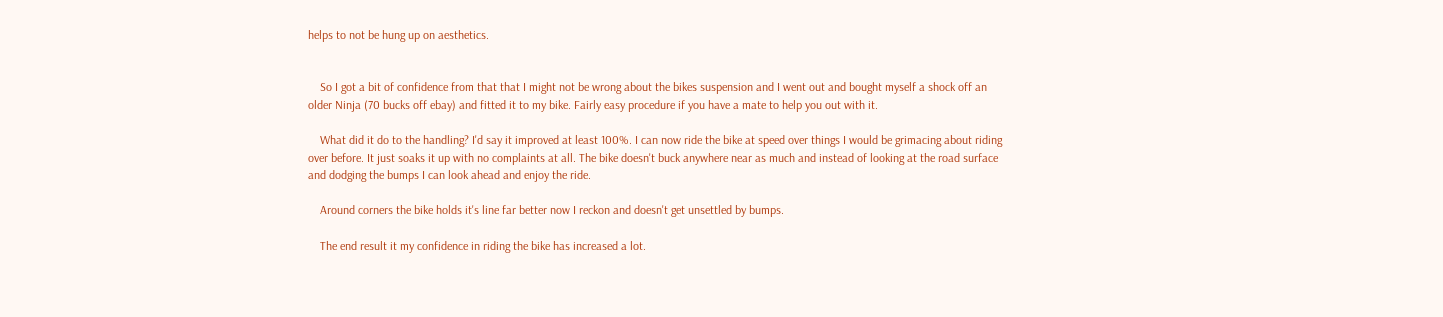helps to not be hung up on aesthetics.


    So I got a bit of confidence from that that I might not be wrong about the bikes suspension and I went out and bought myself a shock off an older Ninja (70 bucks off ebay) and fitted it to my bike. Fairly easy procedure if you have a mate to help you out with it.

    What did it do to the handling? I'd say it improved at least 100%. I can now ride the bike at speed over things I would be grimacing about riding over before. It just soaks it up with no complaints at all. The bike doesn't buck anywhere near as much and instead of looking at the road surface and dodging the bumps I can look ahead and enjoy the ride.

    Around corners the bike holds it's line far better now I reckon and doesn't get unsettled by bumps.

    The end result it my confidence in riding the bike has increased a lot.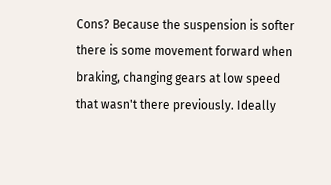Cons? Because the suspension is softer there is some movement forward when braking, changing gears at low speed that wasn't there previously. Ideally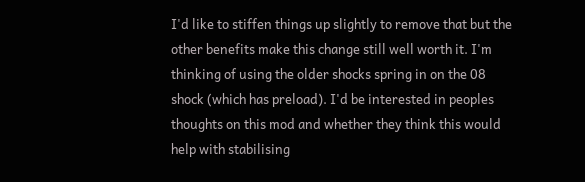I'd like to stiffen things up slightly to remove that but the other benefits make this change still well worth it. I'm thinking of using the older shocks spring in on the 08 shock (which has preload). I'd be interested in peoples thoughts on this mod and whether they think this would help with stabilising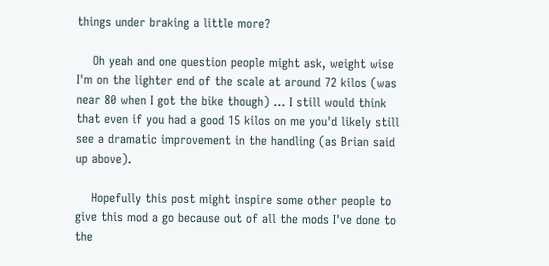things under braking a little more?

    Oh yeah and one question people might ask, weight wise I'm on the lighter end of the scale at around 72 kilos (was near 80 when I got the bike though) ... I still would think that even if you had a good 15 kilos on me you'd likely still see a dramatic improvement in the handling (as Brian said up above).

    Hopefully this post might inspire some other people to give this mod a go because out of all the mods I've done to the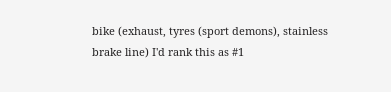bike (exhaust, tyres (sport demons), stainless brake line) I'd rank this as #1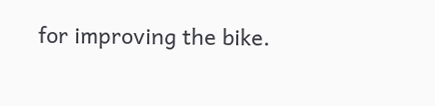for improving the bike.